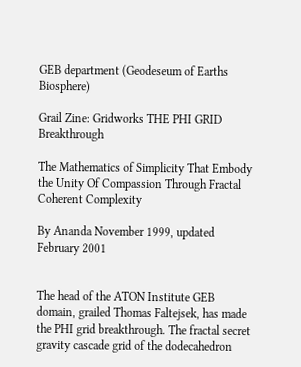GEB department (Geodeseum of Earths Biosphere)

Grail Zine: Gridworks THE PHI GRID Breakthrough

The Mathematics of Simplicity That Embody the Unity Of Compassion Through Fractal Coherent Complexity

By Ananda November 1999, updated February 2001


The head of the ATON Institute GEB domain, grailed Thomas Faltejsek, has made the PHI grid breakthrough. The fractal secret gravity cascade grid of the dodecahedron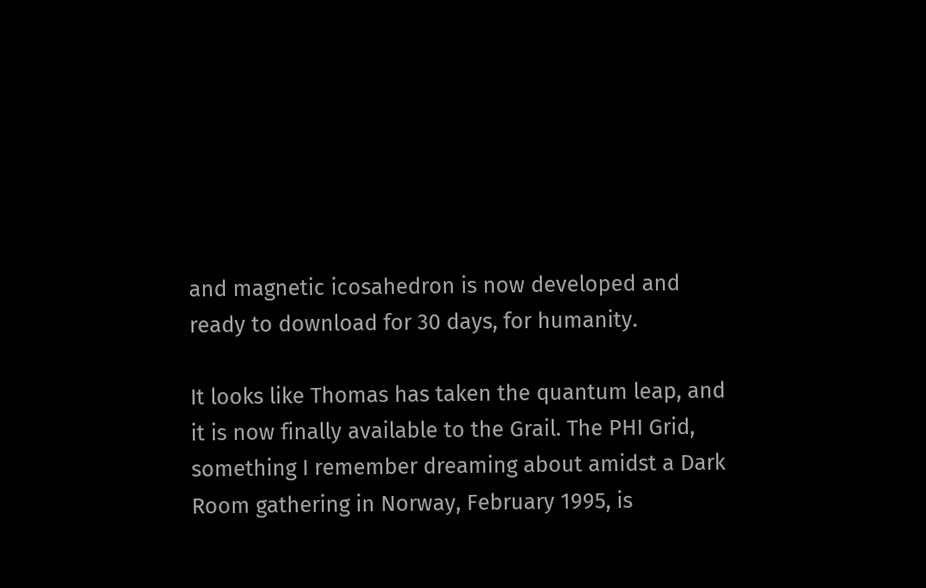and magnetic icosahedron is now developed and ready to download for 30 days, for humanity.

It looks like Thomas has taken the quantum leap, and it is now finally available to the Grail. The PHI Grid, something I remember dreaming about amidst a Dark Room gathering in Norway, February 1995, is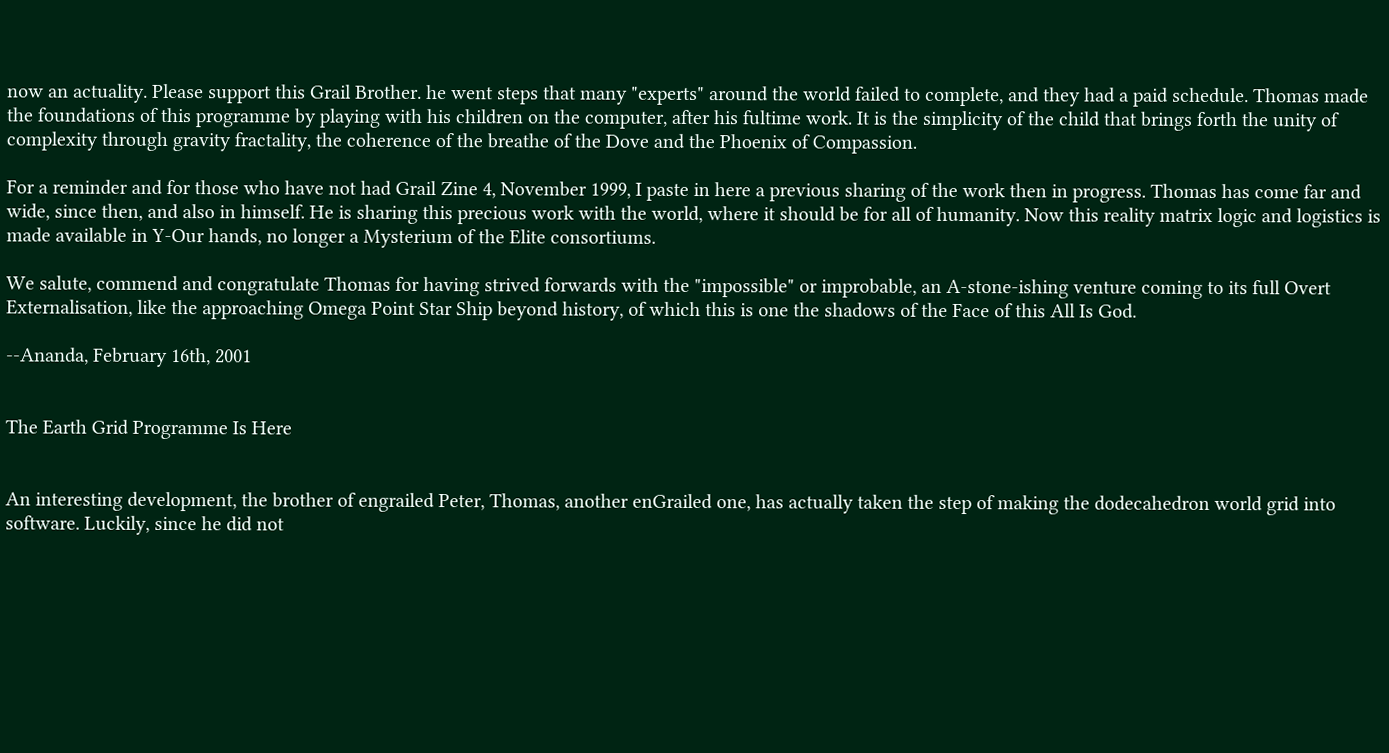now an actuality. Please support this Grail Brother. he went steps that many "experts" around the world failed to complete, and they had a paid schedule. Thomas made the foundations of this programme by playing with his children on the computer, after his fultime work. It is the simplicity of the child that brings forth the unity of complexity through gravity fractality, the coherence of the breathe of the Dove and the Phoenix of Compassion.

For a reminder and for those who have not had Grail Zine 4, November 1999, I paste in here a previous sharing of the work then in progress. Thomas has come far and wide, since then, and also in himself. He is sharing this precious work with the world, where it should be for all of humanity. Now this reality matrix logic and logistics is made available in Y-Our hands, no longer a Mysterium of the Elite consortiums.

We salute, commend and congratulate Thomas for having strived forwards with the "impossible" or improbable, an A-stone-ishing venture coming to its full Overt Externalisation, like the approaching Omega Point Star Ship beyond history, of which this is one the shadows of the Face of this All Is God.

--Ananda, February 16th, 2001


The Earth Grid Programme Is Here


An interesting development, the brother of engrailed Peter, Thomas, another enGrailed one, has actually taken the step of making the dodecahedron world grid into software. Luckily, since he did not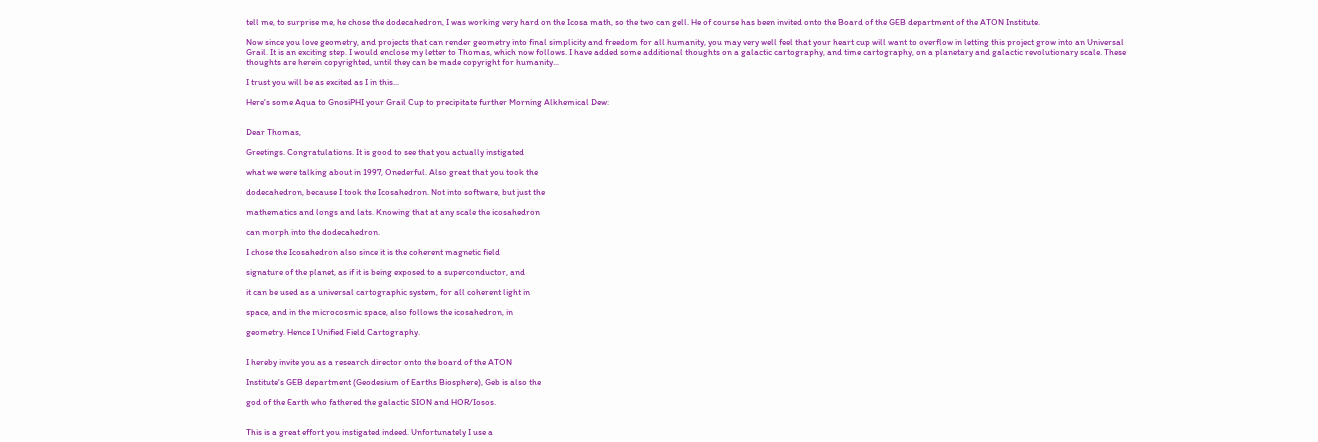tell me, to surprise me, he chose the dodecahedron, I was working very hard on the Icosa math, so the two can gell. He of course has been invited onto the Board of the GEB department of the ATON Institute.

Now since you love geometry, and projects that can render geometry into final simplicity and freedom for all humanity, you may very well feel that your heart cup will want to overflow in letting this project grow into an Universal Grail. It is an exciting step. I would enclose my letter to Thomas, which now follows. I have added some additional thoughts on a galactic cartography, and time cartography, on a planetary and galactic revolutionary scale. These thoughts are herein copyrighted, until they can be made copyright for humanity...

I trust you will be as excited as I in this...

Here's some Aqua to GnosiPHI your Grail Cup to precipitate further Morning Alkhemical Dew:


Dear Thomas,

Greetings. Congratulations. It is good to see that you actually instigated

what we were talking about in 1997, Onederful. Also great that you took the

dodecahedron, because I took the Icosahedron. Not into software, but just the

mathematics and longs and lats. Knowing that at any scale the icosahedron

can morph into the dodecahedron.

I chose the Icosahedron also since it is the coherent magnetic field

signature of the planet, as if it is being exposed to a superconductor, and

it can be used as a universal cartographic system, for all coherent light in

space, and in the microcosmic space, also follows the icosahedron, in

geometry. Hence I Unified Field Cartography.


I hereby invite you as a research director onto the board of the ATON

Institute's GEB department (Geodesium of Earths Biosphere), Geb is also the

god of the Earth who fathered the galactic SION and HOR/Iosos.


This is a great effort you instigated indeed. Unfortunately I use a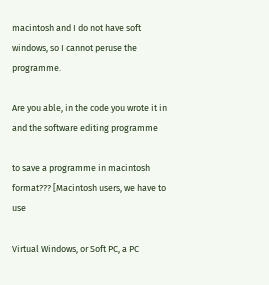macintosh and I do not have soft windows, so I cannot peruse the programme.

Are you able, in the code you wrote it in and the software editing programme

to save a programme in macintosh format??? [Macintosh users, we have to use

Virtual Windows, or Soft PC, a PC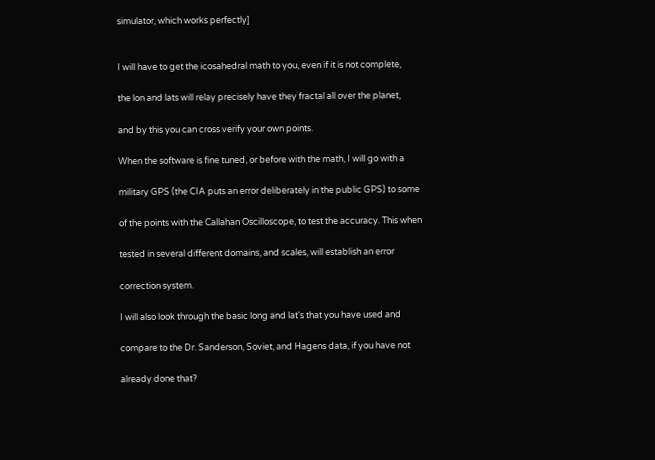simulator, which works perfectly]


I will have to get the icosahedral math to you, even if it is not complete,

the lon and lats will relay precisely have they fractal all over the planet,

and by this you can cross verify your own points.

When the software is fine tuned, or before with the math, I will go with a

military GPS (the CIA puts an error deliberately in the public GPS) to some

of the points with the Callahan Oscilloscope, to test the accuracy. This when

tested in several different domains, and scales, will establish an error

correction system.

I will also look through the basic long and lat's that you have used and

compare to the Dr. Sanderson, Soviet, and Hagens data, if you have not

already done that?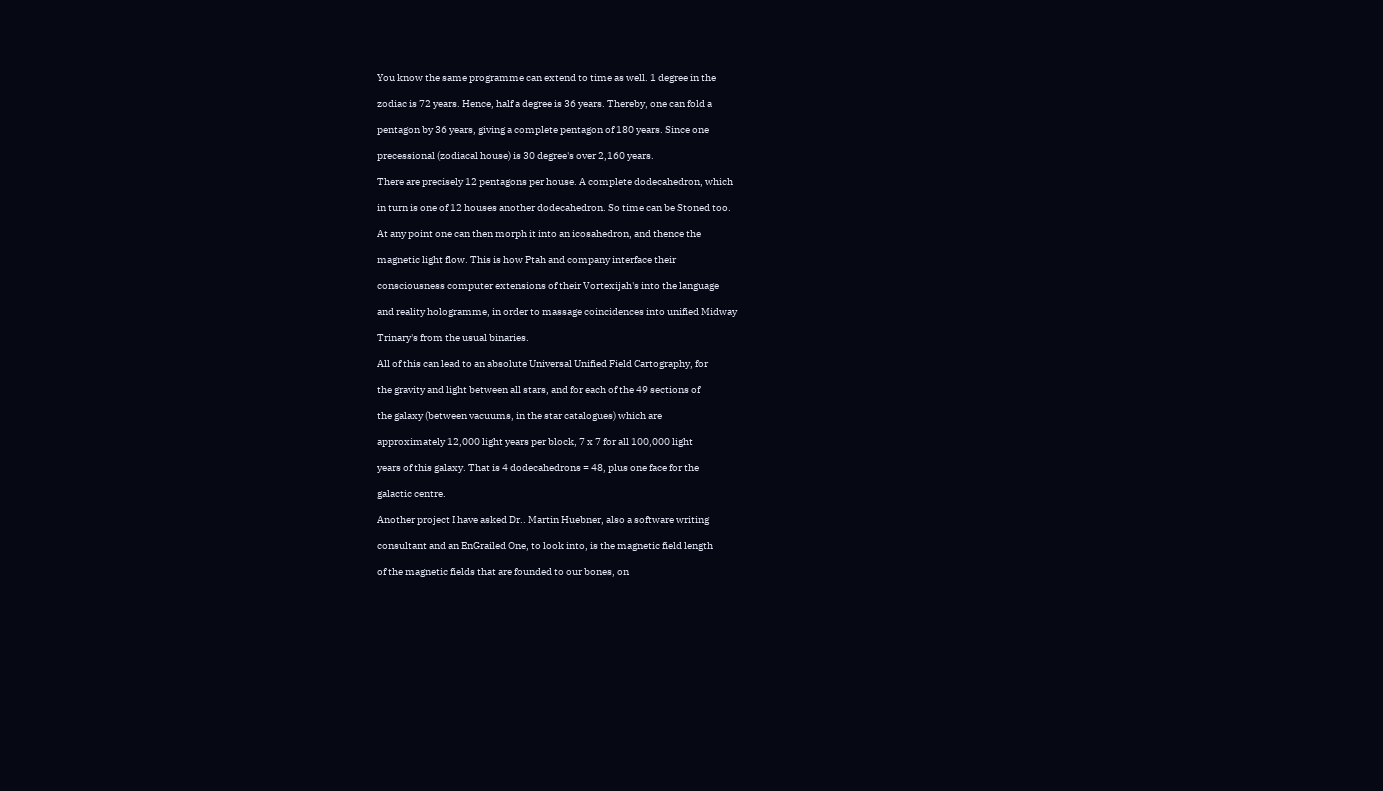You know the same programme can extend to time as well. 1 degree in the

zodiac is 72 years. Hence, half a degree is 36 years. Thereby, one can fold a

pentagon by 36 years, giving a complete pentagon of 180 years. Since one

precessional (zodiacal house) is 30 degree's over 2,160 years.

There are precisely 12 pentagons per house. A complete dodecahedron, which

in turn is one of 12 houses another dodecahedron. So time can be Stoned too.

At any point one can then morph it into an icosahedron, and thence the

magnetic light flow. This is how Ptah and company interface their

consciousness computer extensions of their Vortexijah's into the language

and reality hologramme, in order to massage coincidences into unified Midway

Trinary's from the usual binaries.

All of this can lead to an absolute Universal Unified Field Cartography, for

the gravity and light between all stars, and for each of the 49 sections of

the galaxy (between vacuums, in the star catalogues) which are

approximately 12,000 light years per block, 7 x 7 for all 100,000 light

years of this galaxy. That is 4 dodecahedrons = 48, plus one face for the

galactic centre.

Another project I have asked Dr.. Martin Huebner, also a software writing

consultant and an EnGrailed One, to look into, is the magnetic field length

of the magnetic fields that are founded to our bones, on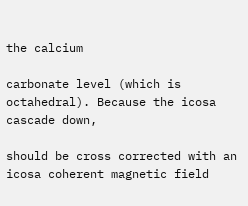the calcium

carbonate level (which is octahedral). Because the icosa cascade down,

should be cross corrected with an icosa coherent magnetic field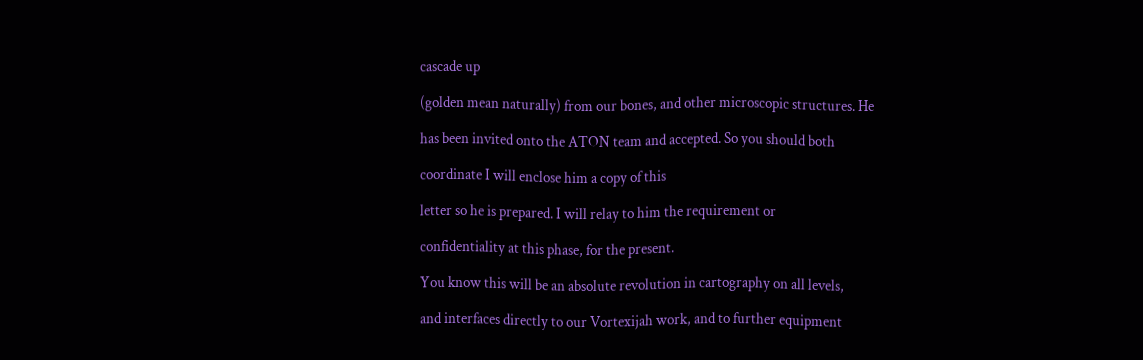cascade up

(golden mean naturally) from our bones, and other microscopic structures. He

has been invited onto the ATON team and accepted. So you should both

coordinate I will enclose him a copy of this

letter so he is prepared. I will relay to him the requirement or

confidentiality at this phase, for the present.

You know this will be an absolute revolution in cartography on all levels,

and interfaces directly to our Vortexijah work, and to further equipment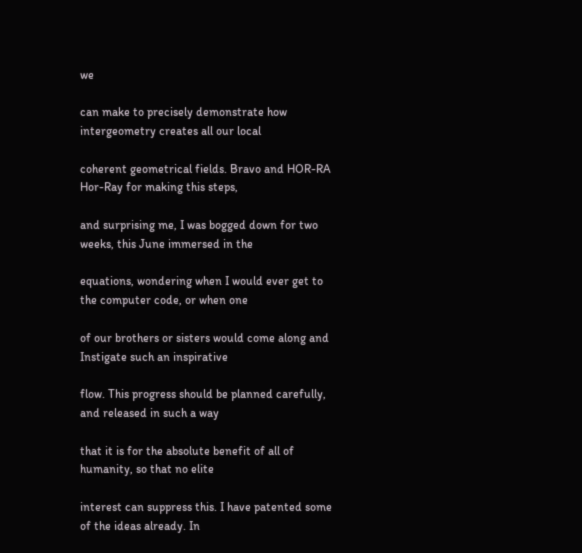we

can make to precisely demonstrate how intergeometry creates all our local

coherent geometrical fields. Bravo and HOR-RA Hor-Ray for making this steps,

and surprising me, I was bogged down for two weeks, this June immersed in the

equations, wondering when I would ever get to the computer code, or when one

of our brothers or sisters would come along and Instigate such an inspirative

flow. This progress should be planned carefully, and released in such a way

that it is for the absolute benefit of all of humanity, so that no elite

interest can suppress this. I have patented some of the ideas already. In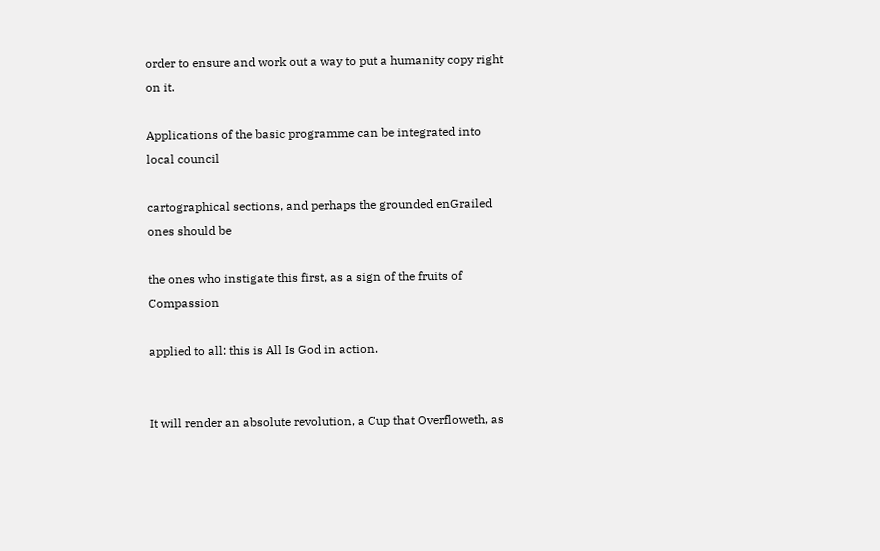order to ensure and work out a way to put a humanity copy right on it.

Applications of the basic programme can be integrated into local council

cartographical sections, and perhaps the grounded enGrailed ones should be

the ones who instigate this first, as a sign of the fruits of Compassion

applied to all: this is All Is God in action.


It will render an absolute revolution, a Cup that Overfloweth, as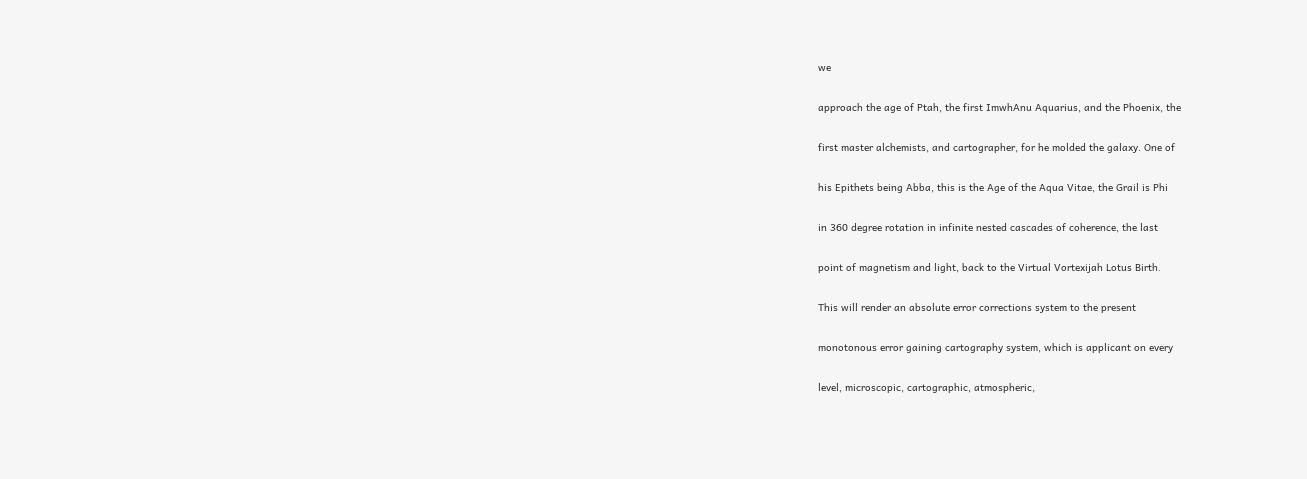we

approach the age of Ptah, the first ImwhAnu Aquarius, and the Phoenix, the

first master alchemists, and cartographer, for he molded the galaxy. One of

his Epithets being Abba, this is the Age of the Aqua Vitae, the Grail is Phi

in 360 degree rotation in infinite nested cascades of coherence, the last

point of magnetism and light, back to the Virtual Vortexijah Lotus Birth.

This will render an absolute error corrections system to the present

monotonous error gaining cartography system, which is applicant on every

level, microscopic, cartographic, atmospheric,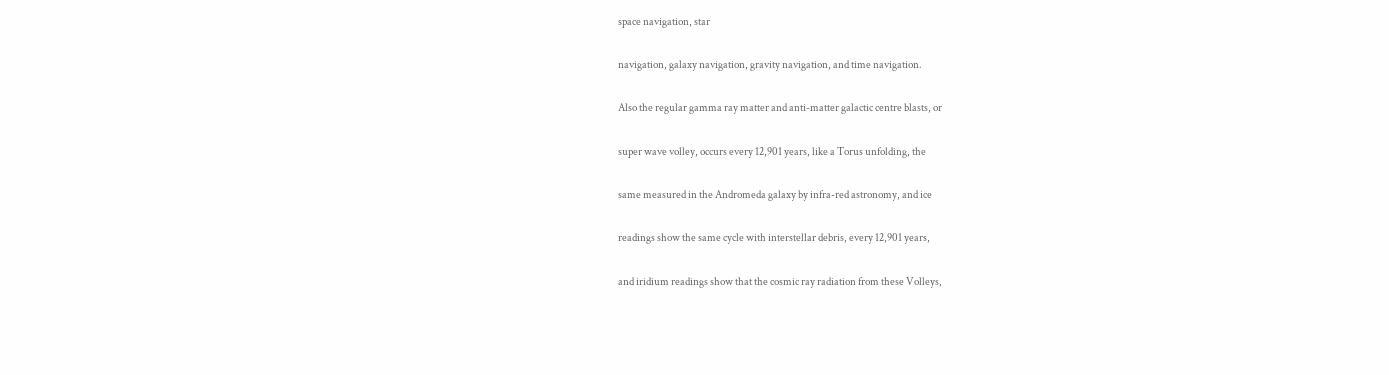space navigation, star

navigation, galaxy navigation, gravity navigation, and time navigation.

Also the regular gamma ray matter and anti-matter galactic centre blasts, or

super wave volley, occurs every 12,901 years, like a Torus unfolding, the

same measured in the Andromeda galaxy by infra-red astronomy, and ice

readings show the same cycle with interstellar debris, every 12,901 years,

and iridium readings show that the cosmic ray radiation from these Volleys,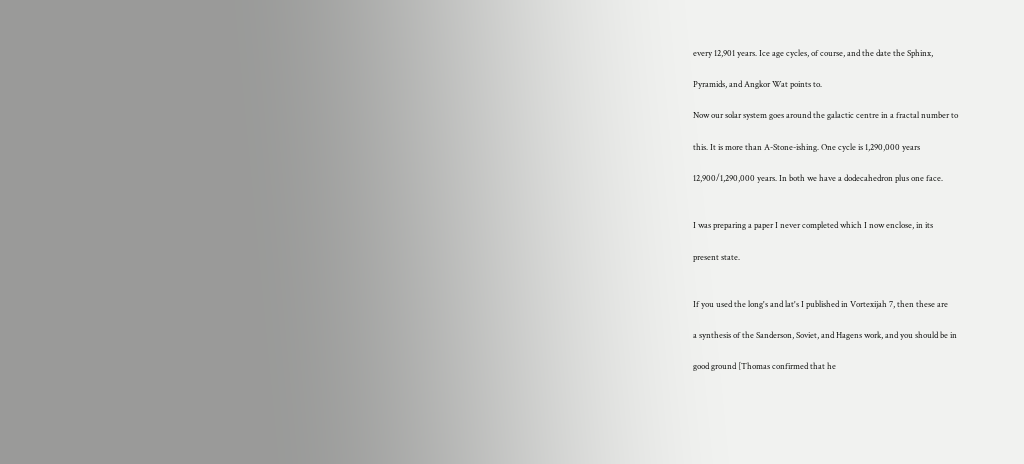every 12,901 years. Ice age cycles, of course, and the date the Sphinx,

Pyramids, and Angkor Wat points to.

Now our solar system goes around the galactic centre in a fractal number to

this. It is more than A-Stone-ishing. One cycle is 1,290,000 years

12,900/1,290,000 years. In both we have a dodecahedron plus one face.


I was preparing a paper I never completed which I now enclose, in its

present state.


If you used the long's and lat's I published in Vortexijah 7, then these are

a synthesis of the Sanderson, Soviet, and Hagens work, and you should be in

good ground [Thomas confirmed that he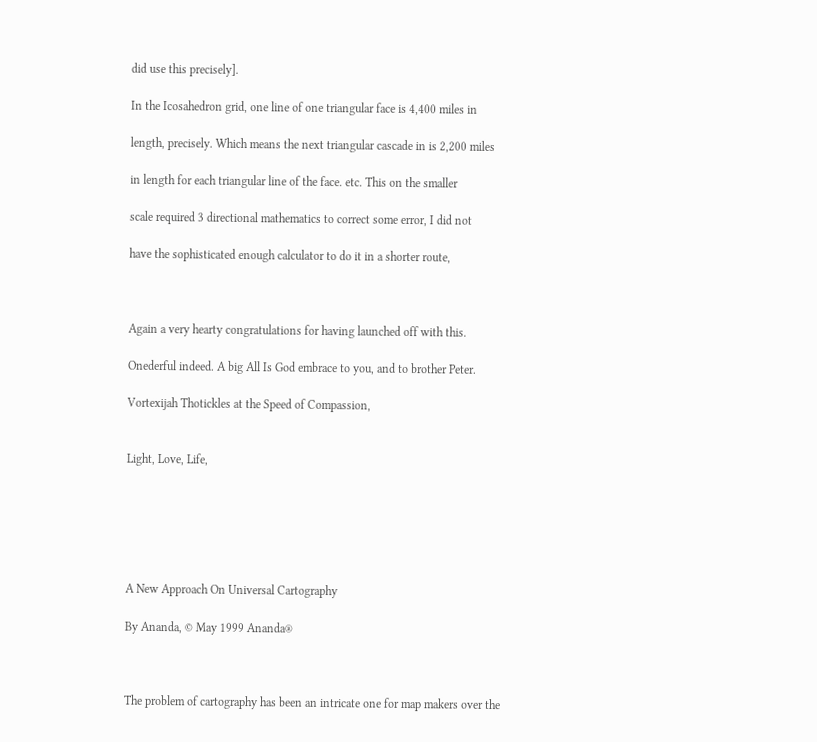did use this precisely].

In the Icosahedron grid, one line of one triangular face is 4,400 miles in

length, precisely. Which means the next triangular cascade in is 2,200 miles

in length for each triangular line of the face. etc. This on the smaller

scale required 3 directional mathematics to correct some error, I did not

have the sophisticated enough calculator to do it in a shorter route,



Again a very hearty congratulations for having launched off with this.

Onederful indeed. A big All Is God embrace to you, and to brother Peter.

Vortexijah Thotickles at the Speed of Compassion,


Light, Love, Life,






A New Approach On Universal Cartography

By Ananda, © May 1999 Ananda®



The problem of cartography has been an intricate one for map makers over the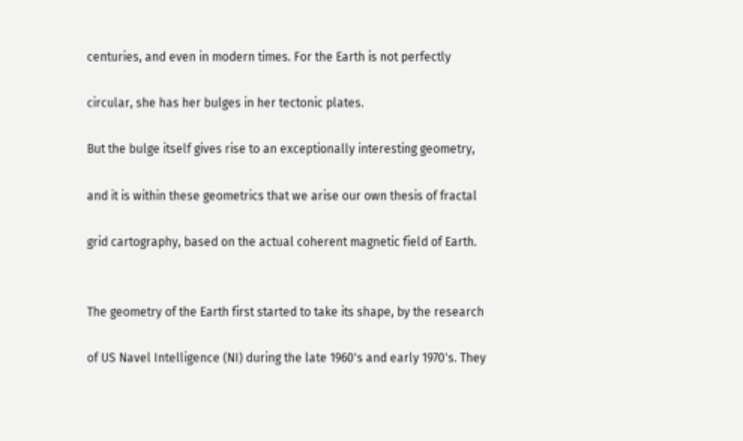centuries, and even in modern times. For the Earth is not perfectly

circular, she has her bulges in her tectonic plates.

But the bulge itself gives rise to an exceptionally interesting geometry,

and it is within these geometrics that we arise our own thesis of fractal

grid cartography, based on the actual coherent magnetic field of Earth.


The geometry of the Earth first started to take its shape, by the research

of US Navel Intelligence (NI) during the late 1960's and early 1970's. They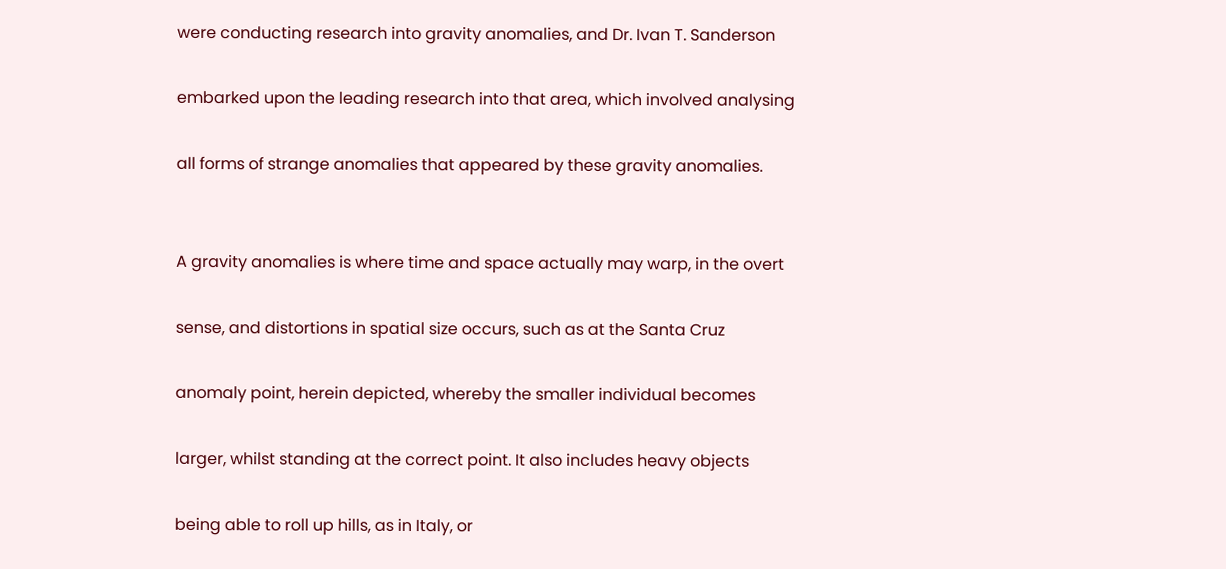were conducting research into gravity anomalies, and Dr. Ivan T. Sanderson

embarked upon the leading research into that area, which involved analysing

all forms of strange anomalies that appeared by these gravity anomalies.


A gravity anomalies is where time and space actually may warp, in the overt

sense, and distortions in spatial size occurs, such as at the Santa Cruz

anomaly point, herein depicted, whereby the smaller individual becomes

larger, whilst standing at the correct point. It also includes heavy objects

being able to roll up hills, as in Italy, or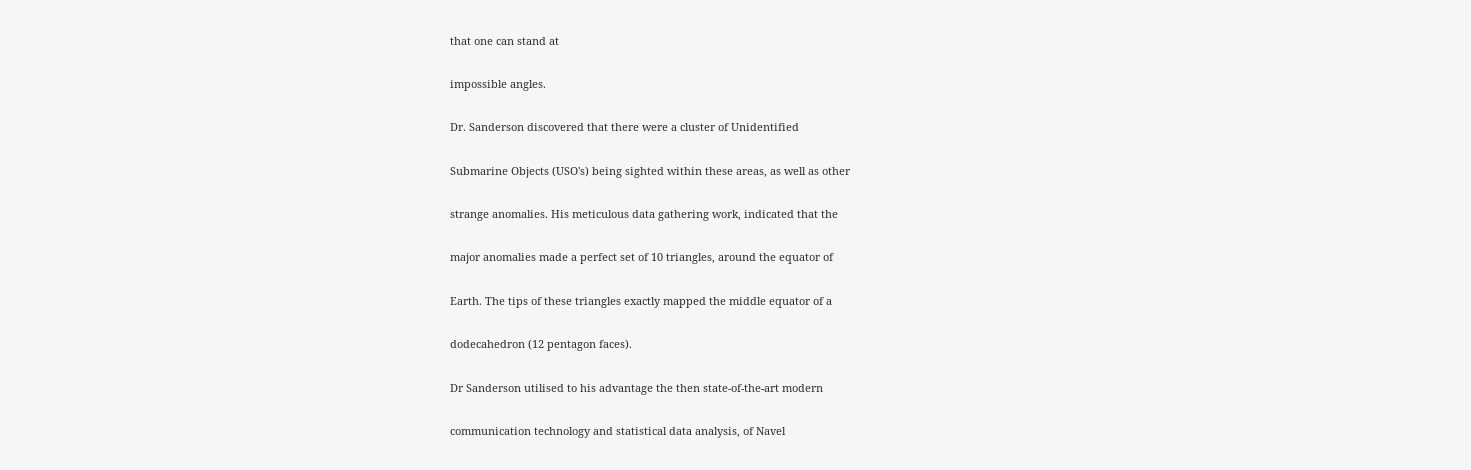that one can stand at

impossible angles.

Dr. Sanderson discovered that there were a cluster of Unidentified

Submarine Objects (USO's) being sighted within these areas, as well as other

strange anomalies. His meticulous data gathering work, indicated that the

major anomalies made a perfect set of 10 triangles, around the equator of

Earth. The tips of these triangles exactly mapped the middle equator of a

dodecahedron (12 pentagon faces).

Dr Sanderson utilised to his advantage the then state-of-the-art modern

communication technology and statistical data analysis, of Navel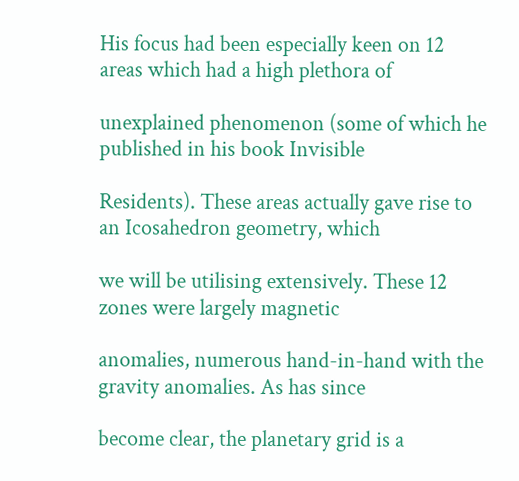His focus had been especially keen on 12 areas which had a high plethora of

unexplained phenomenon (some of which he published in his book Invisible

Residents). These areas actually gave rise to an Icosahedron geometry, which

we will be utilising extensively. These 12 zones were largely magnetic

anomalies, numerous hand-in-hand with the gravity anomalies. As has since

become clear, the planetary grid is a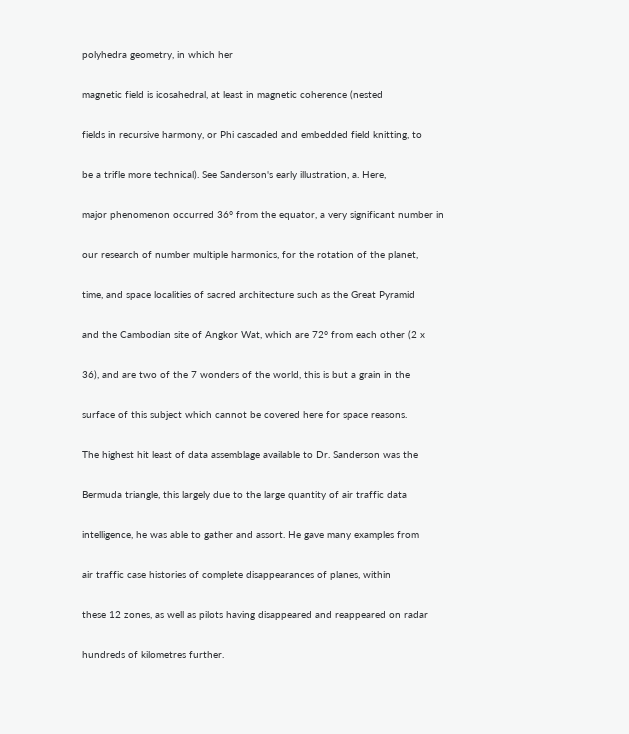polyhedra geometry, in which her

magnetic field is icosahedral, at least in magnetic coherence (nested

fields in recursive harmony, or Phi cascaded and embedded field knitting, to

be a trifle more technical). See Sanderson's early illustration, a. Here,

major phenomenon occurred 36° from the equator, a very significant number in

our research of number multiple harmonics, for the rotation of the planet,

time, and space localities of sacred architecture such as the Great Pyramid

and the Cambodian site of Angkor Wat, which are 72° from each other (2 x

36), and are two of the 7 wonders of the world, this is but a grain in the

surface of this subject which cannot be covered here for space reasons.

The highest hit least of data assemblage available to Dr. Sanderson was the

Bermuda triangle, this largely due to the large quantity of air traffic data

intelligence, he was able to gather and assort. He gave many examples from

air traffic case histories of complete disappearances of planes, within

these 12 zones, as well as pilots having disappeared and reappeared on radar

hundreds of kilometres further.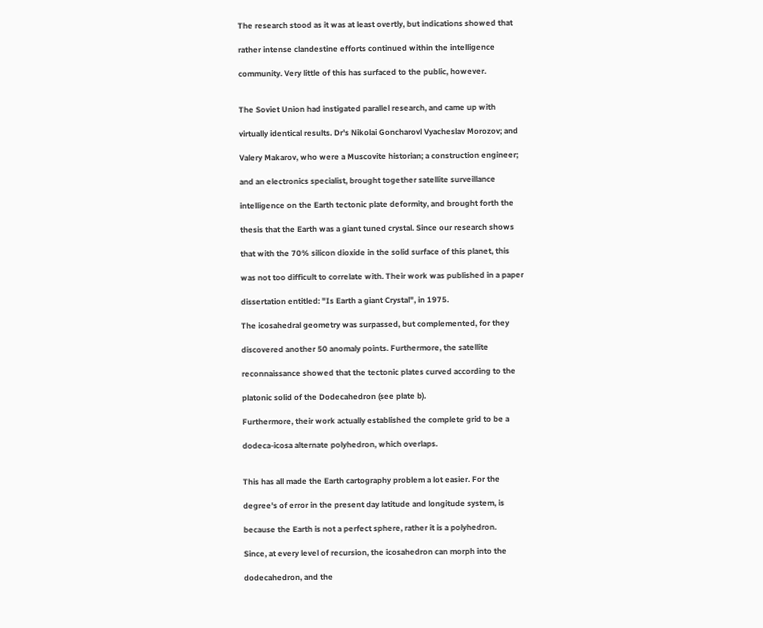The research stood as it was at least overtly, but indications showed that

rather intense clandestine efforts continued within the intelligence

community. Very little of this has surfaced to the public, however.


The Soviet Union had instigated parallel research, and came up with

virtually identical results. Dr's Nikolai Goncharovl Vyacheslav Morozov; and

Valery Makarov, who were a Muscovite historian; a construction engineer;

and an electronics specialist, brought together satellite surveillance

intelligence on the Earth tectonic plate deformity, and brought forth the

thesis that the Earth was a giant tuned crystal. Since our research shows

that with the 70% silicon dioxide in the solid surface of this planet, this

was not too difficult to correlate with. Their work was published in a paper

dissertation entitled: "Is Earth a giant Crystal", in 1975.

The icosahedral geometry was surpassed, but complemented, for they

discovered another 50 anomaly points. Furthermore, the satellite

reconnaissance showed that the tectonic plates curved according to the

platonic solid of the Dodecahedron (see plate b).

Furthermore, their work actually established the complete grid to be a

dodeca-icosa alternate polyhedron, which overlaps.


This has all made the Earth cartography problem a lot easier. For the

degree's of error in the present day latitude and longitude system, is

because the Earth is not a perfect sphere, rather it is a polyhedron.

Since, at every level of recursion, the icosahedron can morph into the

dodecahedron, and the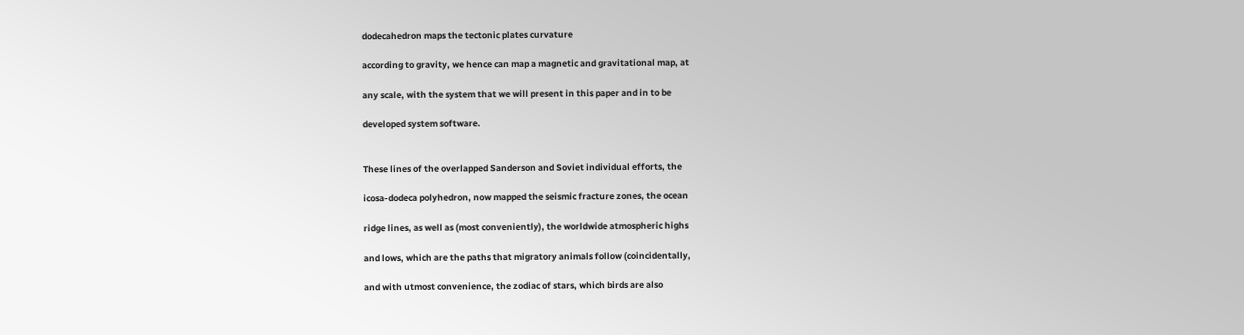dodecahedron maps the tectonic plates curvature

according to gravity, we hence can map a magnetic and gravitational map, at

any scale, with the system that we will present in this paper and in to be

developed system software.


These lines of the overlapped Sanderson and Soviet individual efforts, the

icosa-dodeca polyhedron, now mapped the seismic fracture zones, the ocean

ridge lines, as well as (most conveniently), the worldwide atmospheric highs

and lows, which are the paths that migratory animals follow (coincidentally,

and with utmost convenience, the zodiac of stars, which birds are also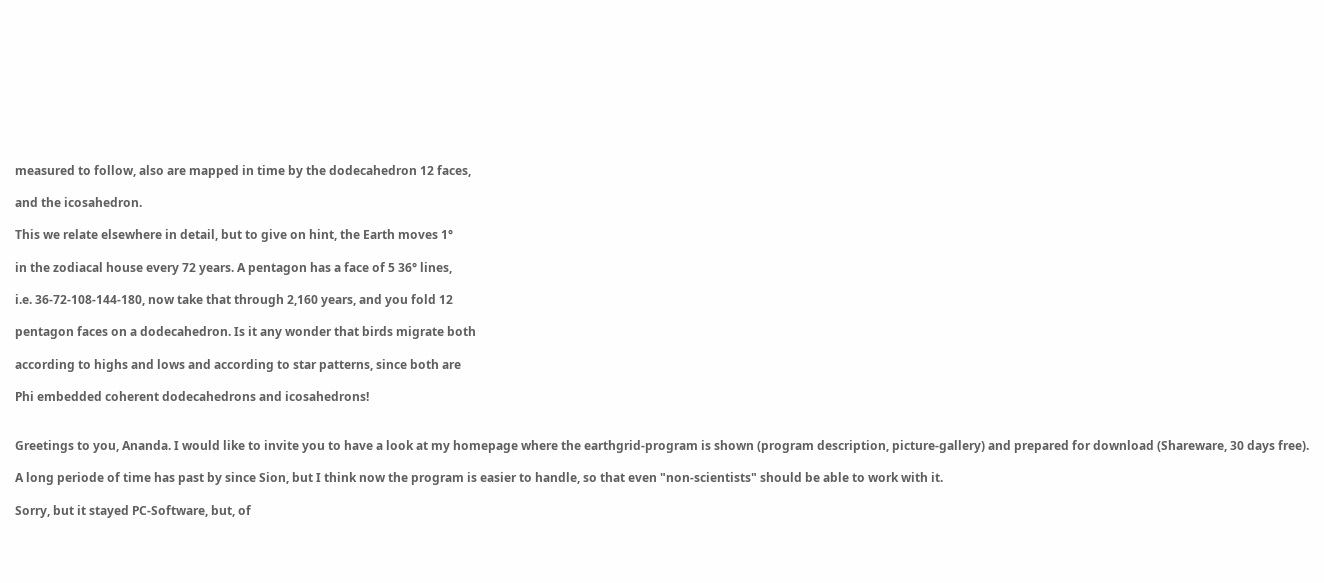measured to follow, also are mapped in time by the dodecahedron 12 faces,

and the icosahedron.

This we relate elsewhere in detail, but to give on hint, the Earth moves 1°

in the zodiacal house every 72 years. A pentagon has a face of 5 36° lines,

i.e. 36-72-108-144-180, now take that through 2,160 years, and you fold 12

pentagon faces on a dodecahedron. Is it any wonder that birds migrate both

according to highs and lows and according to star patterns, since both are

Phi embedded coherent dodecahedrons and icosahedrons!


Greetings to you, Ananda. I would like to invite you to have a look at my homepage where the earthgrid-program is shown (program description, picture-gallery) and prepared for download (Shareware, 30 days free).

A long periode of time has past by since Sion, but I think now the program is easier to handle, so that even "non-scientists" should be able to work with it.

Sorry, but it stayed PC-Software, but, of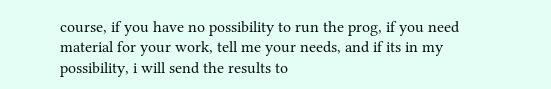course, if you have no possibility to run the prog, if you need material for your work, tell me your needs, and if its in my possibility, i will send the results to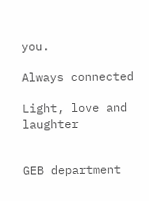you.

Always connected

Light, love and laughter


GEB department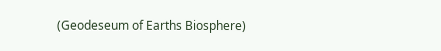(Geodeseum of Earths Biosphere)